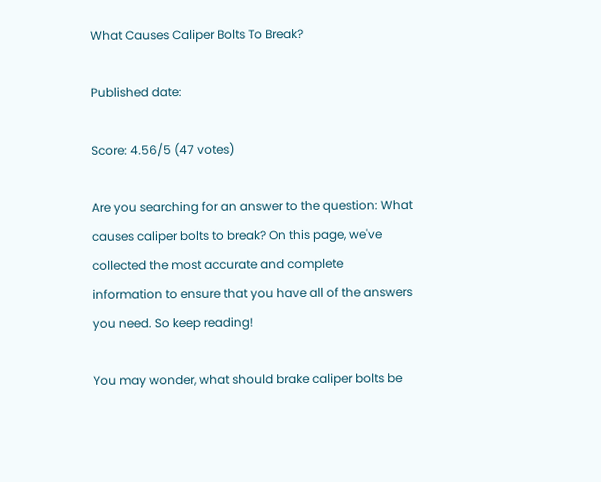What Causes Caliper Bolts To Break?

Published date:

Score: 4.56/5 (47 votes)

Are you searching for an answer to the question: What causes caliper bolts to break? On this page, we've collected the most accurate and complete information to ensure that you have all of the answers you need. So keep reading!

You may wonder, what should brake caliper bolts be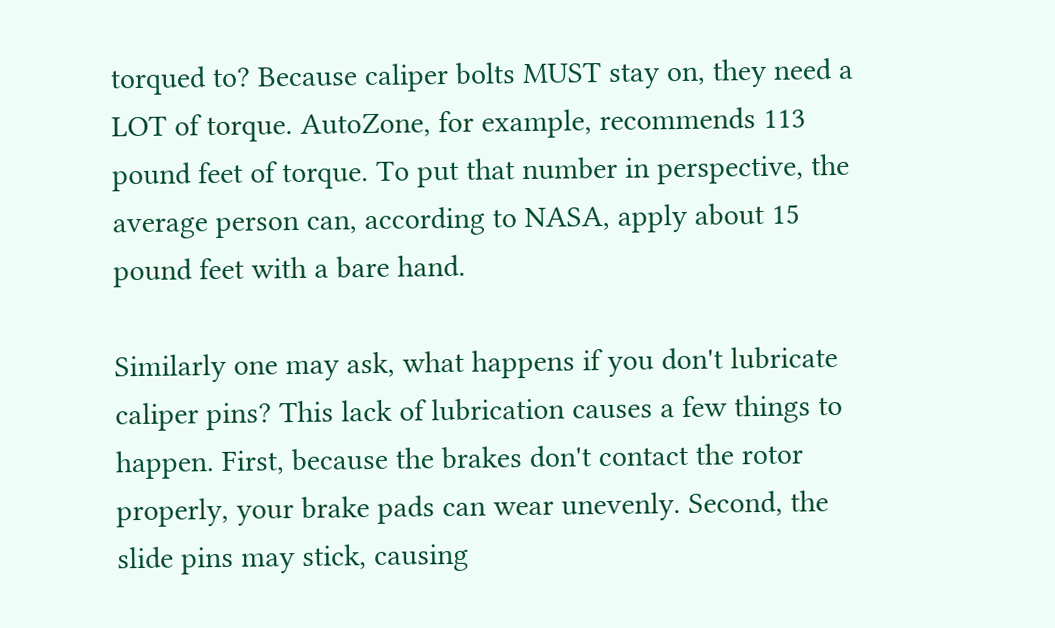torqued to? Because caliper bolts MUST stay on, they need a LOT of torque. AutoZone, for example, recommends 113 pound feet of torque. To put that number in perspective, the average person can, according to NASA, apply about 15 pound feet with a bare hand.

Similarly one may ask, what happens if you don't lubricate caliper pins? This lack of lubrication causes a few things to happen. First, because the brakes don't contact the rotor properly, your brake pads can wear unevenly. Second, the slide pins may stick, causing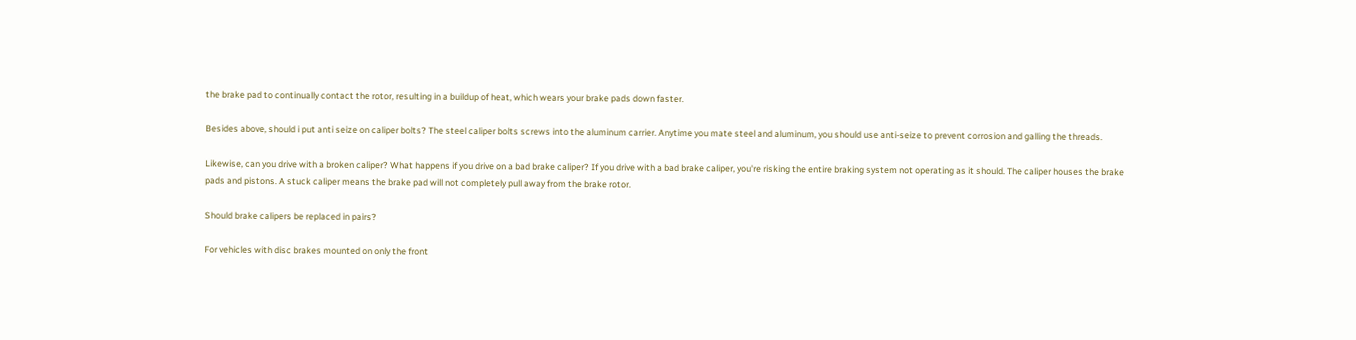the brake pad to continually contact the rotor, resulting in a buildup of heat, which wears your brake pads down faster.

Besides above, should i put anti seize on caliper bolts? The steel caliper bolts screws into the aluminum carrier. Anytime you mate steel and aluminum, you should use anti-seize to prevent corrosion and galling the threads.

Likewise, can you drive with a broken caliper? What happens if you drive on a bad brake caliper? If you drive with a bad brake caliper, you're risking the entire braking system not operating as it should. The caliper houses the brake pads and pistons. A stuck caliper means the brake pad will not completely pull away from the brake rotor.

Should brake calipers be replaced in pairs?

For vehicles with disc brakes mounted on only the front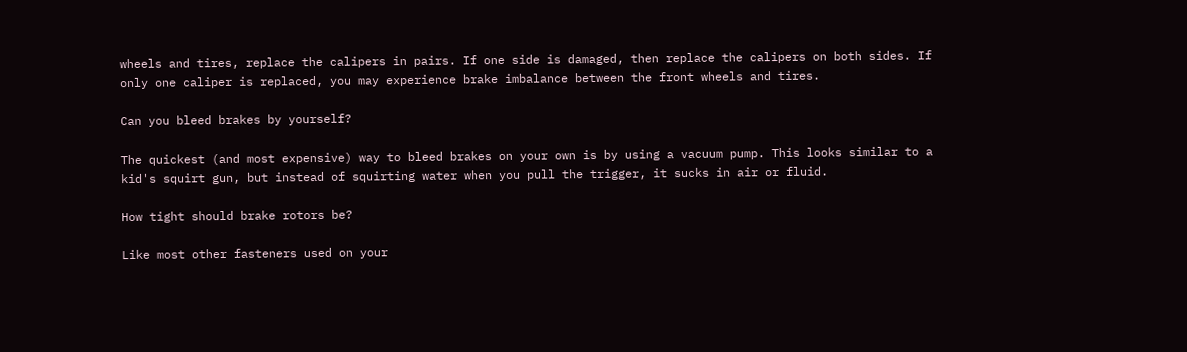wheels and tires, replace the calipers in pairs. If one side is damaged, then replace the calipers on both sides. If only one caliper is replaced, you may experience brake imbalance between the front wheels and tires.

Can you bleed brakes by yourself?

The quickest (and most expensive) way to bleed brakes on your own is by using a vacuum pump. This looks similar to a kid's squirt gun, but instead of squirting water when you pull the trigger, it sucks in air or fluid.

How tight should brake rotors be?

Like most other fasteners used on your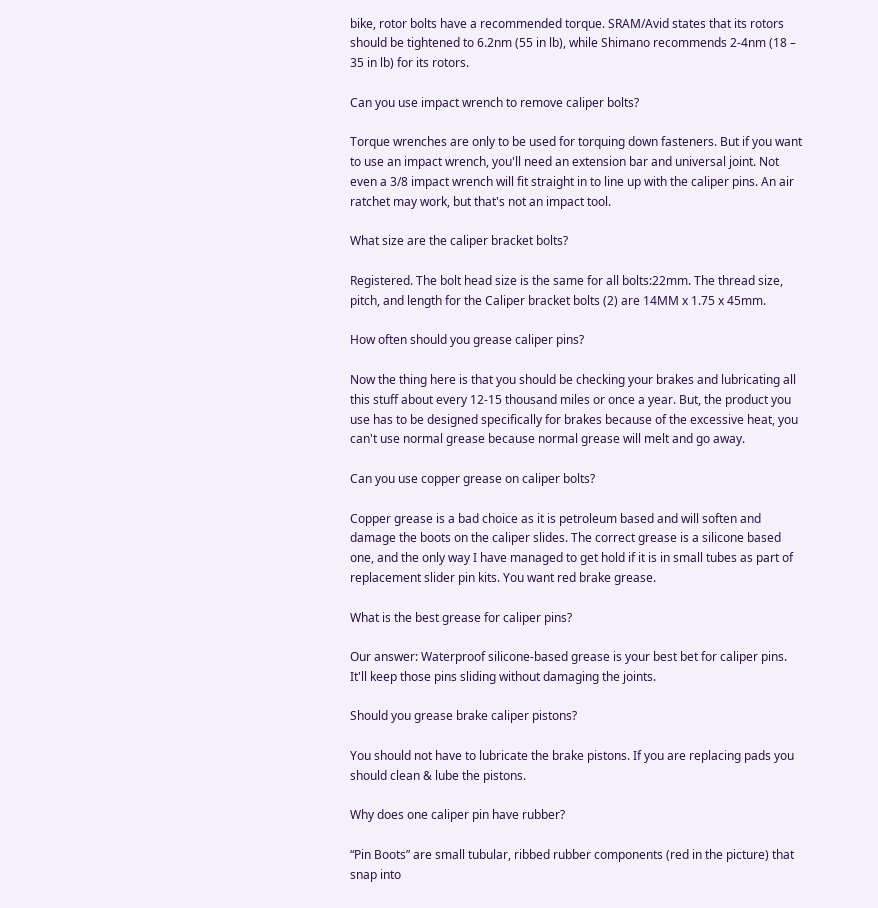bike, rotor bolts have a recommended torque. SRAM/Avid states that its rotors should be tightened to 6.2nm (55 in lb), while Shimano recommends 2-4nm (18 – 35 in lb) for its rotors.

Can you use impact wrench to remove caliper bolts?

Torque wrenches are only to be used for torquing down fasteners. But if you want to use an impact wrench, you'll need an extension bar and universal joint. Not even a 3/8 impact wrench will fit straight in to line up with the caliper pins. An air ratchet may work, but that's not an impact tool.

What size are the caliper bracket bolts?

Registered. The bolt head size is the same for all bolts:22mm. The thread size, pitch, and length for the Caliper bracket bolts (2) are 14MM x 1.75 x 45mm.

How often should you grease caliper pins?

Now the thing here is that you should be checking your brakes and lubricating all this stuff about every 12-15 thousand miles or once a year. But, the product you use has to be designed specifically for brakes because of the excessive heat, you can't use normal grease because normal grease will melt and go away.

Can you use copper grease on caliper bolts?

Copper grease is a bad choice as it is petroleum based and will soften and damage the boots on the caliper slides. The correct grease is a silicone based one, and the only way I have managed to get hold if it is in small tubes as part of replacement slider pin kits. You want red brake grease.

What is the best grease for caliper pins?

Our answer: Waterproof silicone-based grease is your best bet for caliper pins. It'll keep those pins sliding without damaging the joints.

Should you grease brake caliper pistons?

You should not have to lubricate the brake pistons. If you are replacing pads you should clean & lube the pistons.

Why does one caliper pin have rubber?

“Pin Boots” are small tubular, ribbed rubber components (red in the picture) that snap into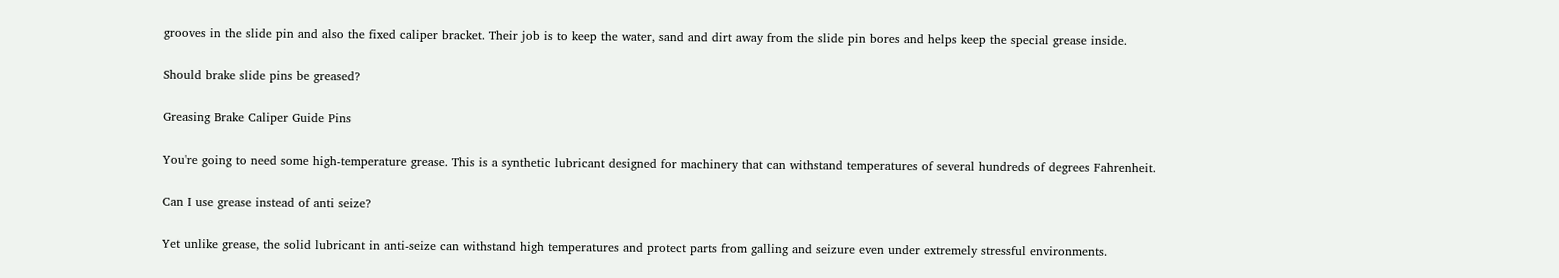grooves in the slide pin and also the fixed caliper bracket. Their job is to keep the water, sand and dirt away from the slide pin bores and helps keep the special grease inside.

Should brake slide pins be greased?

Greasing Brake Caliper Guide Pins

You're going to need some high-temperature grease. This is a synthetic lubricant designed for machinery that can withstand temperatures of several hundreds of degrees Fahrenheit.

Can I use grease instead of anti seize?

Yet unlike grease, the solid lubricant in anti-seize can withstand high temperatures and protect parts from galling and seizure even under extremely stressful environments.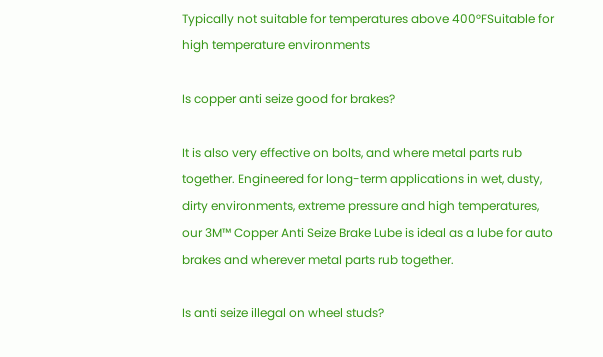Typically not suitable for temperatures above 400°FSuitable for high temperature environments

Is copper anti seize good for brakes?

It is also very effective on bolts, and where metal parts rub together. Engineered for long-term applications in wet, dusty, dirty environments, extreme pressure and high temperatures, our 3M™ Copper Anti Seize Brake Lube is ideal as a lube for auto brakes and wherever metal parts rub together.

Is anti seize illegal on wheel studs?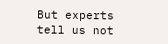But experts tell us not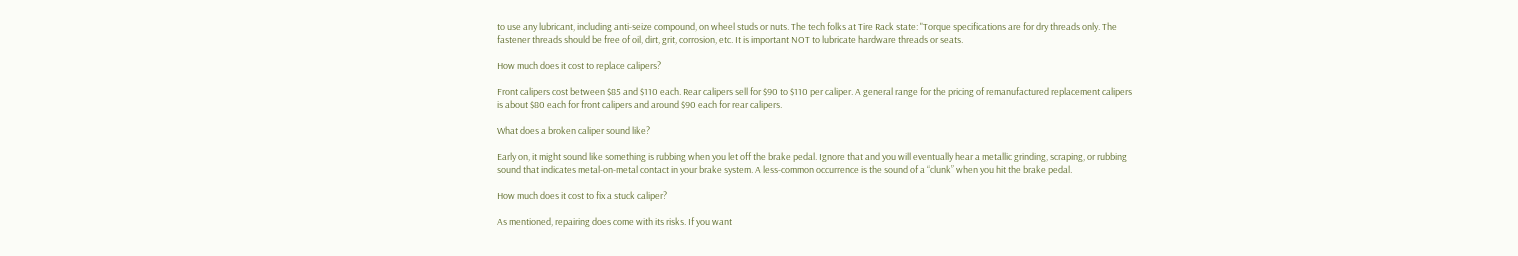to use any lubricant, including anti-seize compound, on wheel studs or nuts. The tech folks at Tire Rack state: "Torque specifications are for dry threads only. The fastener threads should be free of oil, dirt, grit, corrosion, etc. It is important NOT to lubricate hardware threads or seats.

How much does it cost to replace calipers?

Front calipers cost between $85 and $110 each. Rear calipers sell for $90 to $110 per caliper. A general range for the pricing of remanufactured replacement calipers is about $80 each for front calipers and around $90 each for rear calipers.

What does a broken caliper sound like?

Early on, it might sound like something is rubbing when you let off the brake pedal. Ignore that and you will eventually hear a metallic grinding, scraping, or rubbing sound that indicates metal-on-metal contact in your brake system. A less-common occurrence is the sound of a “clunk” when you hit the brake pedal.

How much does it cost to fix a stuck caliper?

As mentioned, repairing does come with its risks. If you want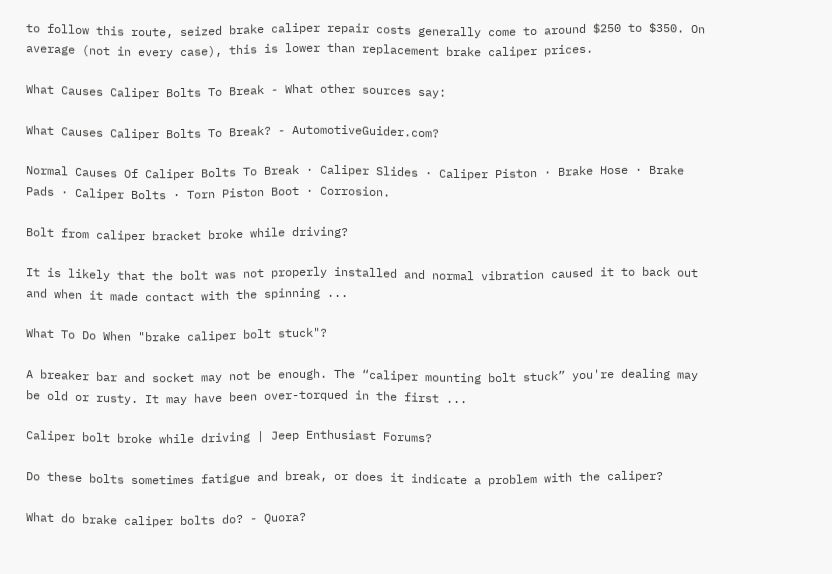to follow this route, seized brake caliper repair costs generally come to around $250 to $350. On average (not in every case), this is lower than replacement brake caliper prices.

What Causes Caliper Bolts To Break - What other sources say:

What Causes Caliper Bolts To Break? - AutomotiveGuider.com?

Normal Causes Of Caliper Bolts To Break · Caliper Slides · Caliper Piston · Brake Hose · Brake Pads · Caliper Bolts · Torn Piston Boot · Corrosion.

Bolt from caliper bracket broke while driving?

It is likely that the bolt was not properly installed and normal vibration caused it to back out and when it made contact with the spinning ...

What To Do When "brake caliper bolt stuck"?

A breaker bar and socket may not be enough. The “caliper mounting bolt stuck” you're dealing may be old or rusty. It may have been over-torqued in the first ...

Caliper bolt broke while driving | Jeep Enthusiast Forums?

Do these bolts sometimes fatigue and break, or does it indicate a problem with the caliper?

What do brake caliper bolts do? - Quora?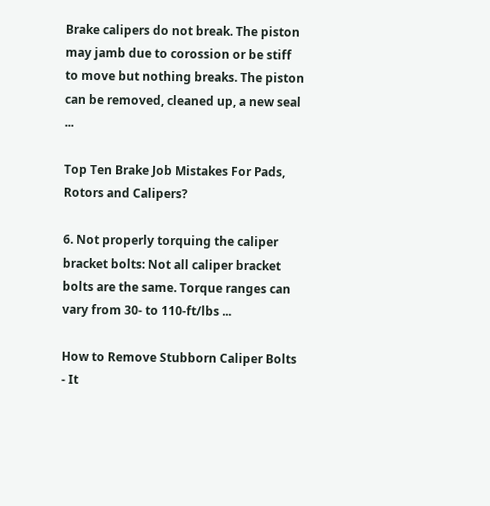Brake calipers do not break. The piston may jamb due to corossion or be stiff to move but nothing breaks. The piston can be removed, cleaned up, a new seal ...

Top Ten Brake Job Mistakes For Pads, Rotors and Calipers?

6. Not properly torquing the caliper bracket bolts: Not all caliper bracket bolts are the same. Torque ranges can vary from 30- to 110-ft/lbs ...

How to Remove Stubborn Caliper Bolts - It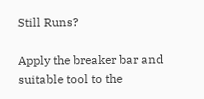Still Runs?

Apply the breaker bar and suitable tool to the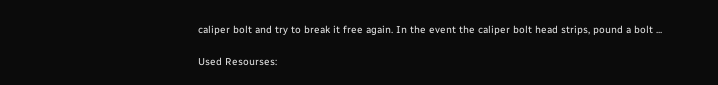caliper bolt and try to break it free again. In the event the caliper bolt head strips, pound a bolt ...

Used Resourses: